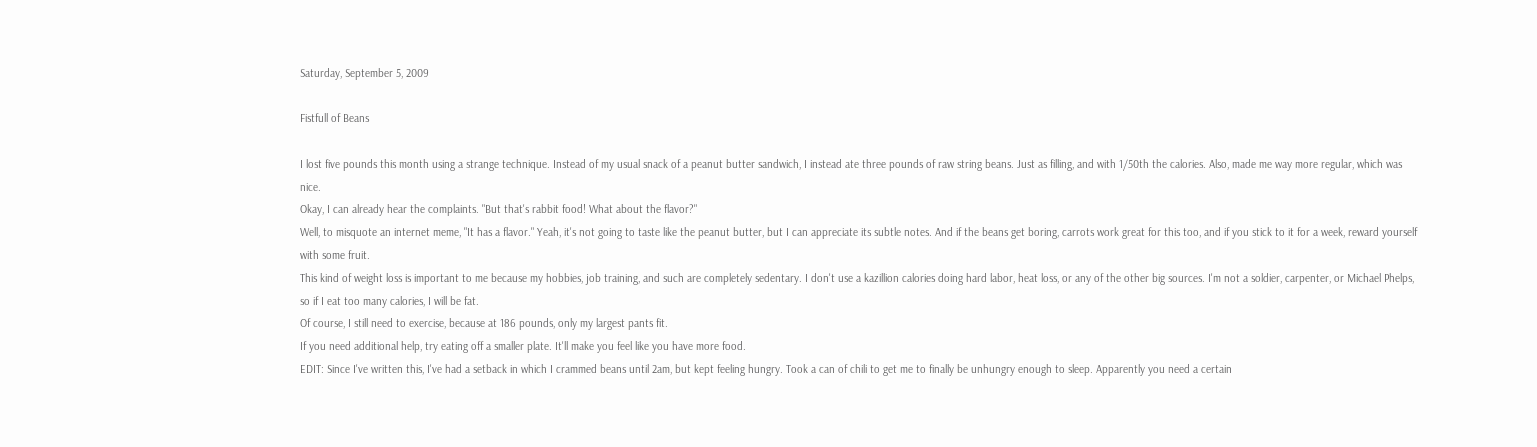Saturday, September 5, 2009

Fistfull of Beans

I lost five pounds this month using a strange technique. Instead of my usual snack of a peanut butter sandwich, I instead ate three pounds of raw string beans. Just as filling, and with 1/50th the calories. Also, made me way more regular, which was nice.
Okay, I can already hear the complaints. "But that's rabbit food! What about the flavor?"
Well, to misquote an internet meme, "It has a flavor." Yeah, it's not going to taste like the peanut butter, but I can appreciate its subtle notes. And if the beans get boring, carrots work great for this too, and if you stick to it for a week, reward yourself with some fruit.
This kind of weight loss is important to me because my hobbies, job training, and such are completely sedentary. I don't use a kazillion calories doing hard labor, heat loss, or any of the other big sources. I'm not a soldier, carpenter, or Michael Phelps, so if I eat too many calories, I will be fat.
Of course, I still need to exercise, because at 186 pounds, only my largest pants fit.
If you need additional help, try eating off a smaller plate. It'll make you feel like you have more food.
EDIT: Since I've written this, I've had a setback in which I crammed beans until 2am, but kept feeling hungry. Took a can of chili to get me to finally be unhungry enough to sleep. Apparently you need a certain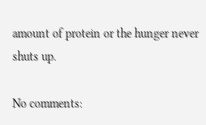amount of protein or the hunger never shuts up.

No comments: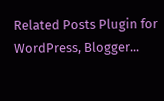Related Posts Plugin for WordPress, Blogger...